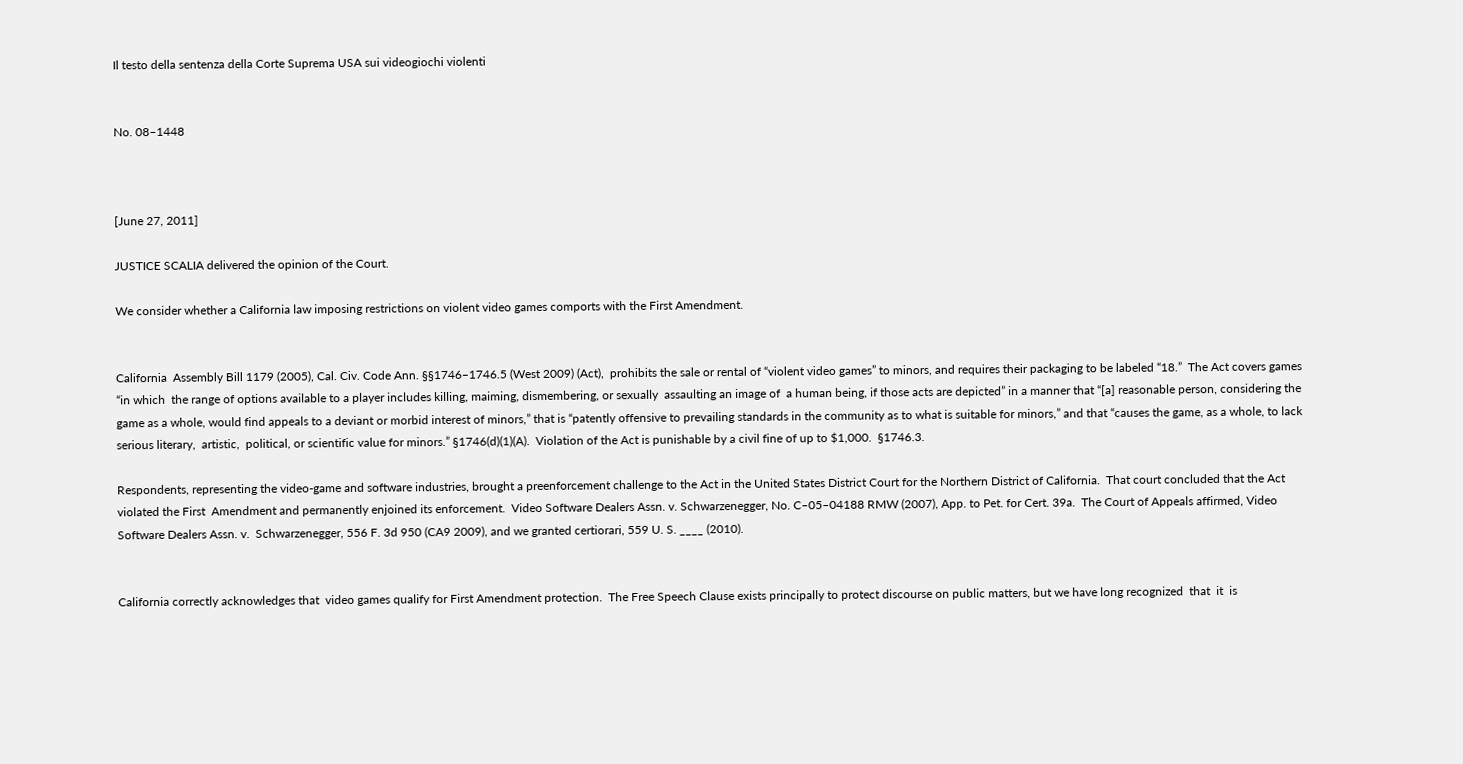Il testo della sentenza della Corte Suprema USA sui videogiochi violenti


No. 08–1448



[June 27, 2011]

JUSTICE SCALIA delivered the opinion of the Court.

We consider whether a California law imposing restrictions on violent video games comports with the First Amendment.


California  Assembly Bill 1179 (2005), Cal. Civ. Code Ann. §§1746–1746.5 (West 2009) (Act),  prohibits the sale or rental of “violent video games” to minors, and requires their packaging to be labeled “18.”  The Act covers games “in which  the range of options available to a player includes killing, maiming, dismembering, or sexually  assaulting an image of  a human being, if those acts are depicted” in a manner that “[a] reasonable person, considering the game as a whole, would find appeals to a deviant or morbid interest of minors,” that is “patently offensive to prevailing standards in the community as to what is suitable for minors,” and that “causes the game, as a whole, to lack serious literary,  artistic,  political, or scientific value for minors.” §1746(d)(1)(A).  Violation of the Act is punishable by a civil fine of up to $1,000.  §1746.3.

Respondents, representing the video-game and software industries, brought a preenforcement challenge to the Act in the United States District Court for the Northern District of California.  That court concluded that the Act violated the First  Amendment and permanently enjoined its enforcement.  Video Software Dealers Assn. v. Schwarzenegger, No. C–05–04188 RMW (2007), App. to Pet. for Cert. 39a.  The Court of Appeals affirmed, Video Software Dealers Assn. v.  Schwarzenegger, 556 F. 3d 950 (CA9 2009), and we granted certiorari, 559 U. S. ____ (2010).


California correctly acknowledges that  video games qualify for First Amendment protection.  The Free Speech Clause exists principally to protect discourse on public matters, but we have long recognized  that  it  is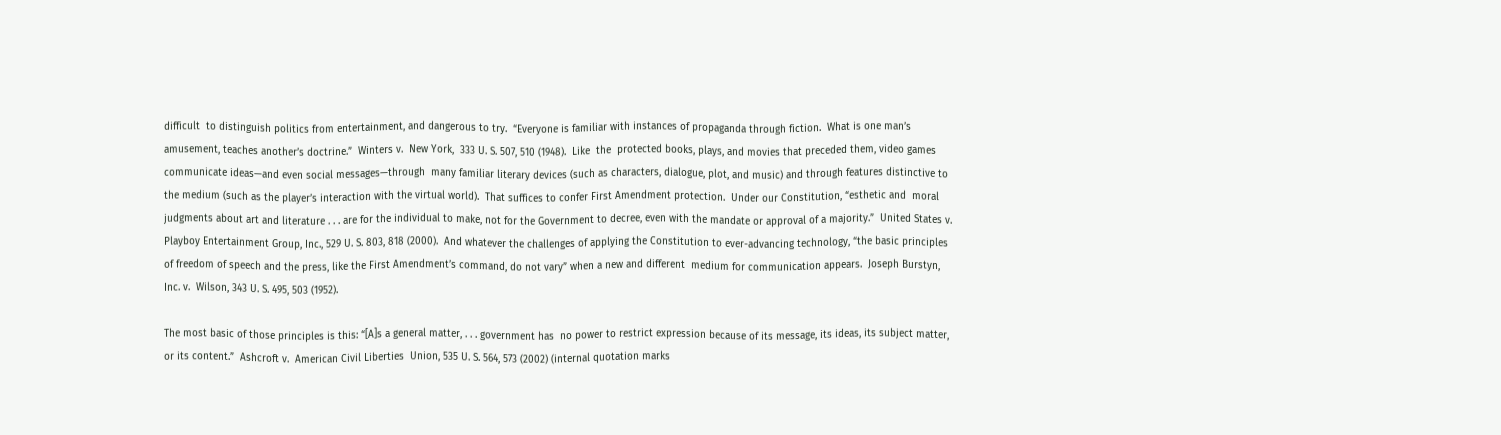difficult  to distinguish politics from entertainment, and dangerous to try.  “Everyone is familiar with instances of propaganda through fiction.  What is one man’s amusement, teaches another’s doctrine.”  Winters v.  New York,  333 U. S. 507, 510 (1948).  Like  the  protected books, plays, and movies that preceded them, video games communicate ideas—and even social messages—through  many familiar literary devices (such as characters, dialogue, plot, and music) and through features distinctive to  the medium (such as the player’s interaction with the virtual world).  That suffices to confer First Amendment protection.  Under our Constitution, “esthetic and  moral judgments about art and literature . . . are for the individual to make, not for the Government to decree, even with the mandate or approval of a majority.”  United States v.  Playboy Entertainment Group, Inc., 529 U. S. 803, 818 (2000).  And whatever the challenges of applying the Constitution to ever-advancing technology, “the basic principles of freedom of speech and the press, like the First Amendment’s command, do not vary” when a new and different  medium for communication appears.  Joseph Burstyn,  Inc. v.  Wilson, 343 U. S. 495, 503 (1952).

The most basic of those principles is this: “[A]s a general matter, . . . government has  no power to restrict expression because of its message, its ideas, its subject matter, or its content.”  Ashcroft v.  American Civil Liberties  Union, 535 U. S. 564, 573 (2002) (internal quotation marks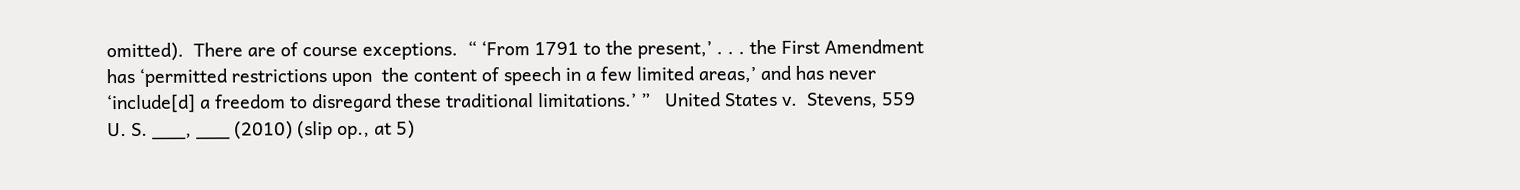omitted).  There are of course exceptions.  “ ‘From 1791 to the present,’ . . . the First Amendment has ‘permitted restrictions upon  the content of speech in a few limited areas,’ and has never ‘include[d] a freedom to disregard these traditional limitations.’ ”   United States v.  Stevens, 559 U. S. ___, ___ (2010) (slip op., at 5)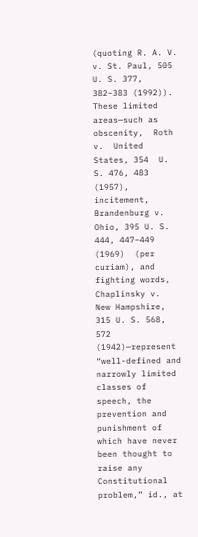(quoting R. A. V. v. St. Paul, 505 U. S. 377, 382–383 (1992)).   These limited  areas—such as obscenity,  Roth v.  United States, 354  U. S. 476, 483 (1957), incitement,  Brandenburg v.  Ohio, 395 U. S. 444, 447–449 (1969)  (per curiam), and  fighting words,  Chaplinsky v.  New Hampshire, 315 U. S. 568, 572 (1942)—represent “well-defined and narrowly limited classes of speech, the prevention and punishment of which have never been thought to raise any Constitutional problem,” id., at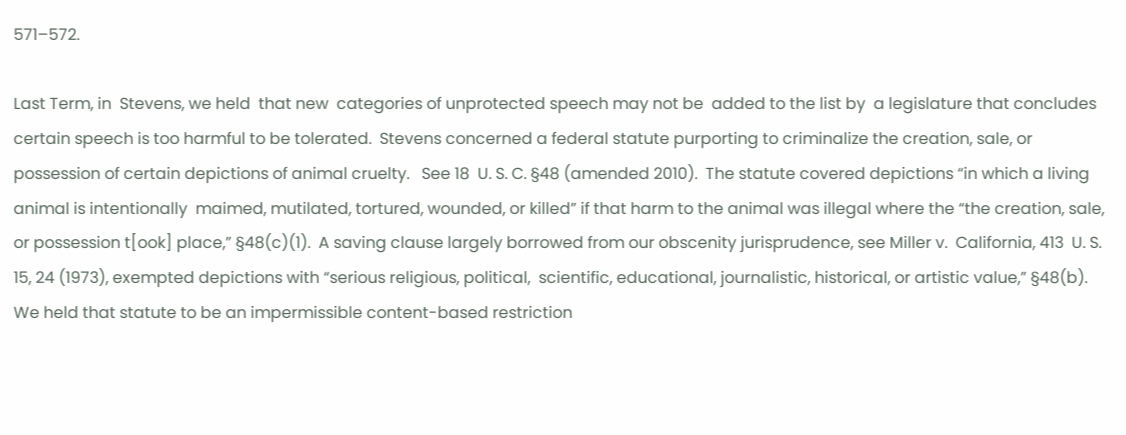571–572.

Last Term, in  Stevens, we held  that new  categories of unprotected speech may not be  added to the list by  a legislature that concludes certain speech is too harmful to be tolerated.  Stevens concerned a federal statute purporting to criminalize the creation, sale, or possession of certain depictions of animal cruelty.   See 18  U. S. C. §48 (amended 2010).  The statute covered depictions “in which a living animal is intentionally  maimed, mutilated, tortured, wounded, or killed” if that harm to the animal was illegal where the “the creation, sale, or possession t[ook] place,” §48(c)(1).  A saving clause largely borrowed from our obscenity jurisprudence, see Miller v.  California, 413  U. S. 15, 24 (1973), exempted depictions with “serious religious, political,  scientific, educational, journalistic, historical, or artistic value,” §48(b).  We held that statute to be an impermissible content-based restriction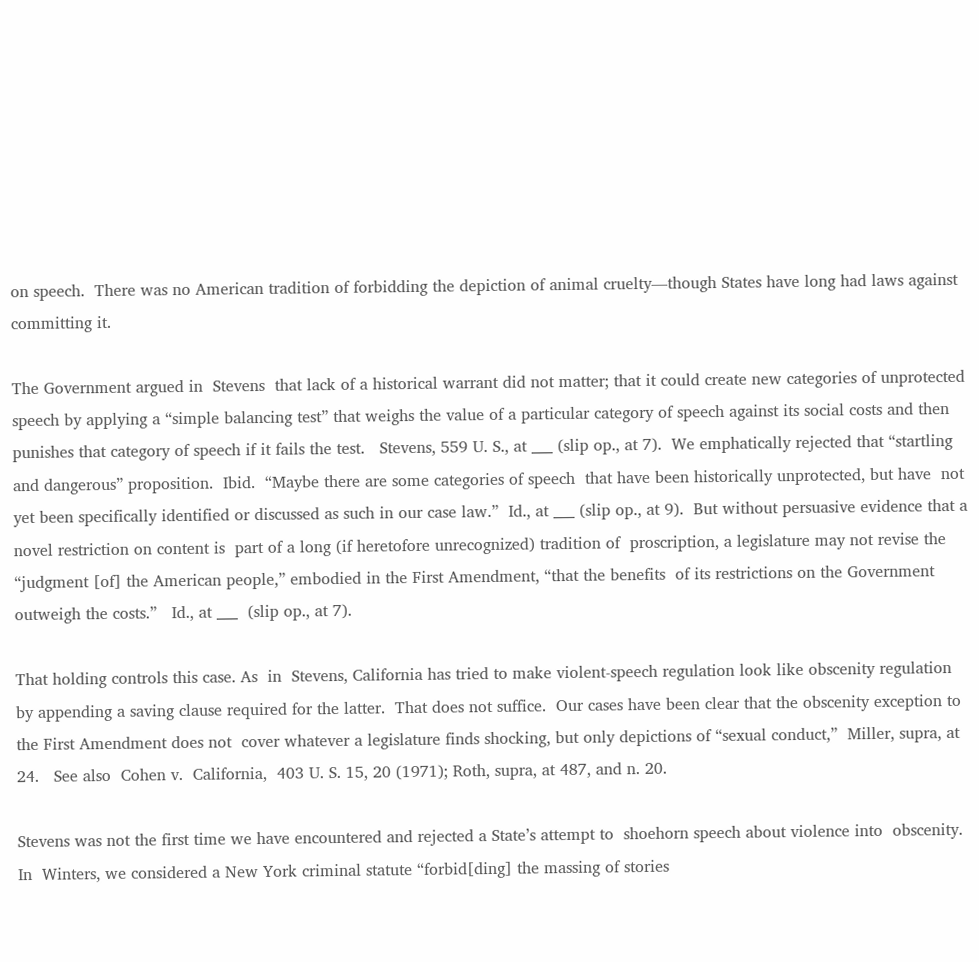on speech.  There was no American tradition of forbidding the depiction of animal cruelty—though States have long had laws against committing it.

The Government argued in  Stevens  that lack of a historical warrant did not matter; that it could create new categories of unprotected speech by applying a “simple balancing test” that weighs the value of a particular category of speech against its social costs and then punishes that category of speech if it fails the test.   Stevens, 559 U. S., at ___ (slip op., at 7).  We emphatically rejected that “startling and dangerous” proposition.  Ibid.  “Maybe there are some categories of speech  that have been historically unprotected, but have  not yet been specifically identified or discussed as such in our case law.”  Id., at ___ (slip op., at 9).  But without persuasive evidence that a novel restriction on content is  part of a long (if heretofore unrecognized) tradition of  proscription, a legislature may not revise the “judgment [of] the American people,” embodied in the First Amendment, “that the benefits  of its restrictions on the Government outweigh the costs.”   Id., at ___  (slip op., at 7).

That holding controls this case. As  in  Stevens, California has tried to make violent-speech regulation look like obscenity regulation by appending a saving clause required for the latter.  That does not suffice.  Our cases have been clear that the obscenity exception to the First Amendment does not  cover whatever a legislature finds shocking, but only depictions of “sexual conduct,”  Miller, supra, at 24.   See also  Cohen v.  California,  403 U. S. 15, 20 (1971); Roth, supra, at 487, and n. 20.

Stevens was not the first time we have encountered and rejected a State’s attempt to  shoehorn speech about violence into  obscenity.   In  Winters, we considered a New York criminal statute “forbid[ding] the massing of stories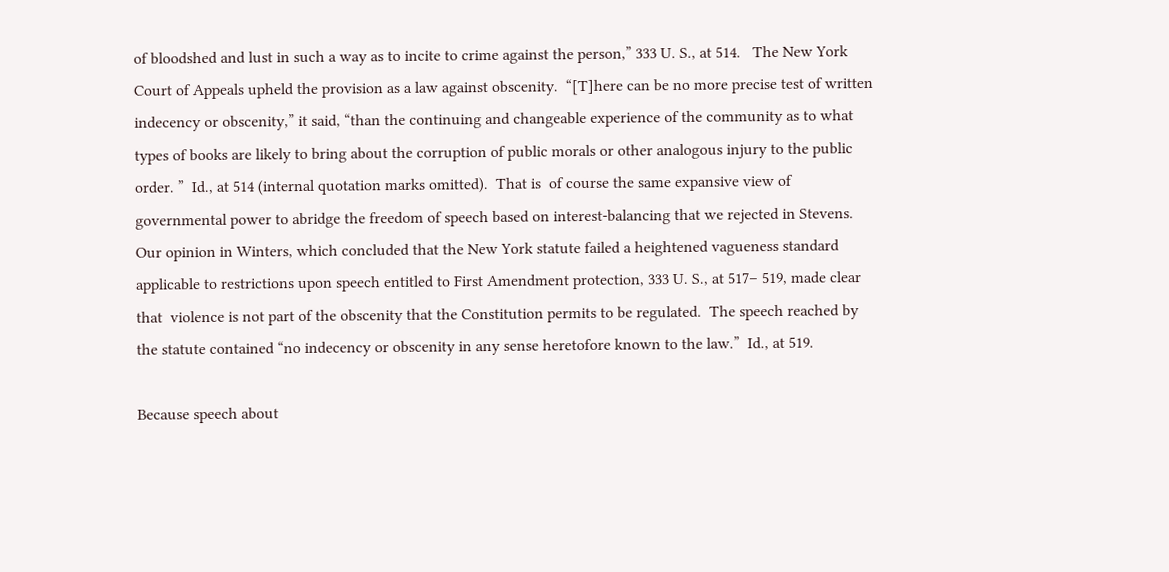of bloodshed and lust in such a way as to incite to crime against the person,” 333 U. S., at 514.   The New York Court of Appeals upheld the provision as a law against obscenity.  “[T]here can be no more precise test of written indecency or obscenity,” it said, “than the continuing and changeable experience of the community as to what types of books are likely to bring about the corruption of public morals or other analogous injury to the public order. ”  Id., at 514 (internal quotation marks omitted).  That is  of course the same expansive view of governmental power to abridge the freedom of speech based on interest-balancing that we rejected in Stevens.  Our opinion in Winters, which concluded that the New York statute failed a heightened vagueness standard applicable to restrictions upon speech entitled to First Amendment protection, 333 U. S., at 517– 519, made clear that  violence is not part of the obscenity that the Constitution permits to be regulated.  The speech reached by the statute contained “no indecency or obscenity in any sense heretofore known to the law.”  Id., at 519.

Because speech about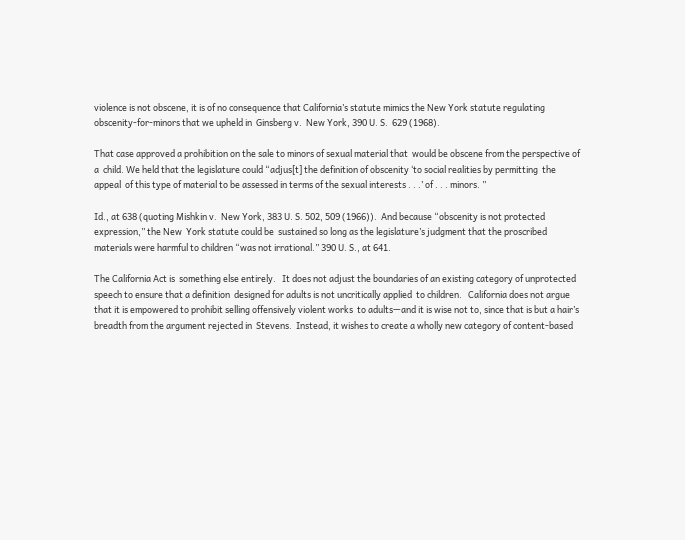violence is not obscene, it is of no consequence that California’s statute mimics the New York statute regulating obscenity-for-minors that we upheld in  Ginsberg v.  New York, 390 U. S.  629 (1968).

That case approved a prohibition on the sale to minors of sexual material that  would be obscene from the perspective of a  child. We held that the legislature could “adjus[t] the definition of obscenity ‘to social realities by permitting  the appeal  of this type of material to be assessed in terms of the sexual interests . . .’ of . . . minors. ”

Id., at 638 (quoting Mishkin v.  New York, 383 U. S. 502, 509 (1966)).  And because “obscenity is not protected expression,” the New  York statute could be  sustained so long as the legislature’s judgment that the proscribed materials were harmful to children “was not irrational.” 390 U. S., at 641.

The California Act is  something else entirely.   It does not adjust the boundaries of an existing category of unprotected speech to ensure that a definition  designed for adults is not uncritically applied  to children.   California does not argue that it is empowered to prohibit selling offensively violent works  to adults—and it is wise not to, since that is but a hair’s breadth from the argument rejected in  Stevens.  Instead, it wishes to create a wholly new category of content-based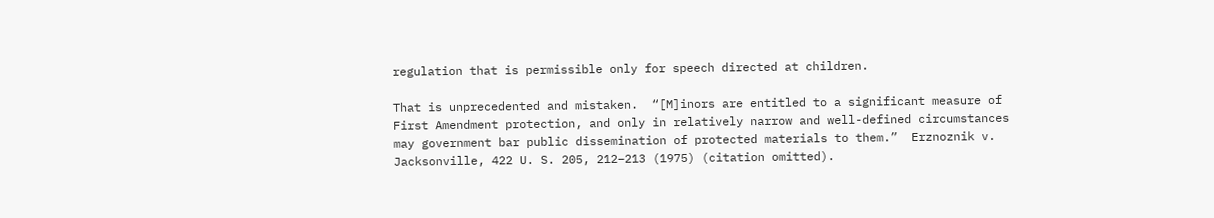regulation that is permissible only for speech directed at children.

That is unprecedented and mistaken.  “[M]inors are entitled to a significant measure of First Amendment protection, and only in relatively narrow and well-defined circumstances may government bar public dissemination of protected materials to them.”  Erznoznik v.  Jacksonville, 422 U. S. 205, 212–213 (1975) (citation omitted).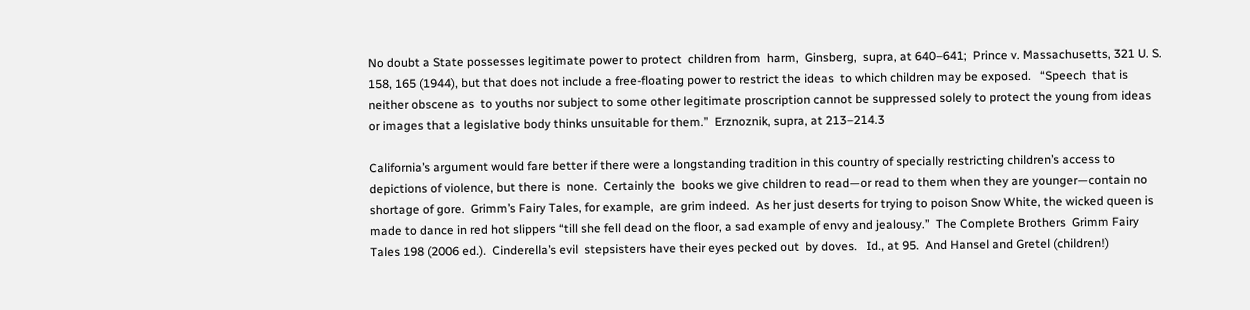No doubt a State possesses legitimate power to protect  children from  harm,  Ginsberg,  supra, at 640–641;  Prince v. Massachusetts, 321 U. S. 158, 165 (1944), but that does not include a free-floating power to restrict the ideas  to which children may be exposed.   “Speech  that is neither obscene as  to youths nor subject to some other legitimate proscription cannot be suppressed solely to protect the young from ideas or images that a legislative body thinks unsuitable for them.”  Erznoznik, supra, at 213–214.3

California’s argument would fare better if there were a longstanding tradition in this country of specially restricting children’s access to depictions of violence, but there is  none.  Certainly the  books we give children to read—or read to them when they are younger—contain no shortage of gore.  Grimm’s Fairy Tales, for example,  are grim indeed.  As her just deserts for trying to poison Snow White, the wicked queen is made to dance in red hot slippers “till she fell dead on the floor, a sad example of envy and jealousy.”  The Complete Brothers  Grimm Fairy Tales 198 (2006 ed.).  Cinderella’s evil  stepsisters have their eyes pecked out  by doves.   Id., at 95.  And Hansel and Gretel (children!)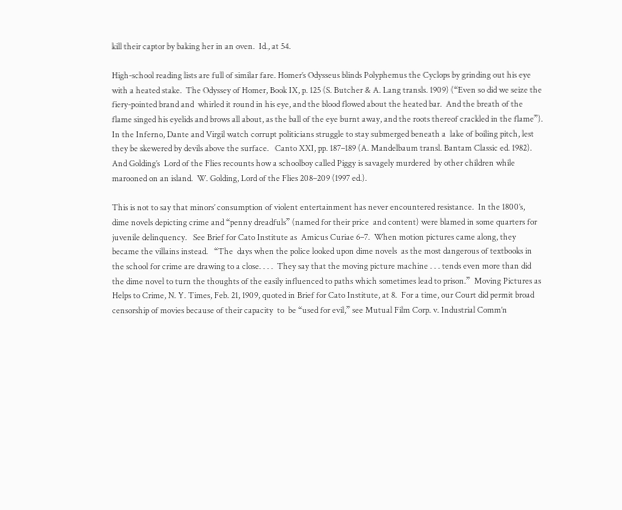kill their captor by baking her in an oven.  Id., at 54.

High-school reading lists are full of similar fare. Homer’s Odysseus blinds Polyphemus the Cyclops by grinding out his eye with a heated stake.  The Odyssey of Homer, Book IX, p. 125 (S. Butcher & A. Lang transls. 1909) (“Even so did we seize the fiery-pointed brand and  whirled it round in his eye, and the blood flowed about the heated bar.  And the breath of the flame singed his eyelids and brows all about, as the ball of the eye burnt away, and the roots thereof crackled in the flame”).  In the Inferno, Dante and Virgil watch corrupt politicians struggle to stay submerged beneath a  lake of boiling pitch, lest they be skewered by devils above the surface.   Canto XXI, pp. 187–189 (A. Mandelbaum transl. Bantam Classic ed. 1982).  And Golding’s  Lord of the Flies recounts how a schoolboy called Piggy is savagely murdered  by other children while marooned on an island.  W. Golding, Lord of the Flies 208–209 (1997 ed.).

This is not to say that minors’ consumption of violent entertainment has never encountered resistance.  In the 1800’s, dime novels depicting crime and “penny dreadfuls” (named for their price  and content) were blamed in some quarters for juvenile delinquency.   See Brief for Cato Institute as  Amicus Curiae 6–7.  When motion pictures came along, they became the villains instead.   “The  days when the police looked upon dime novels  as the most dangerous of textbooks in the school for crime are drawing to a close. . . .  They say that the moving picture machine . . . tends even more than did the dime novel to turn the thoughts of the easily influenced to paths which sometimes lead to prison.”  Moving Pictures as Helps to Crime, N. Y. Times, Feb. 21, 1909, quoted in Brief for Cato Institute, at 8.  For a time, our Court did permit broad censorship of movies because of their capacity  to  be “used for evil,” see Mutual Film Corp. v. Industrial Comm’n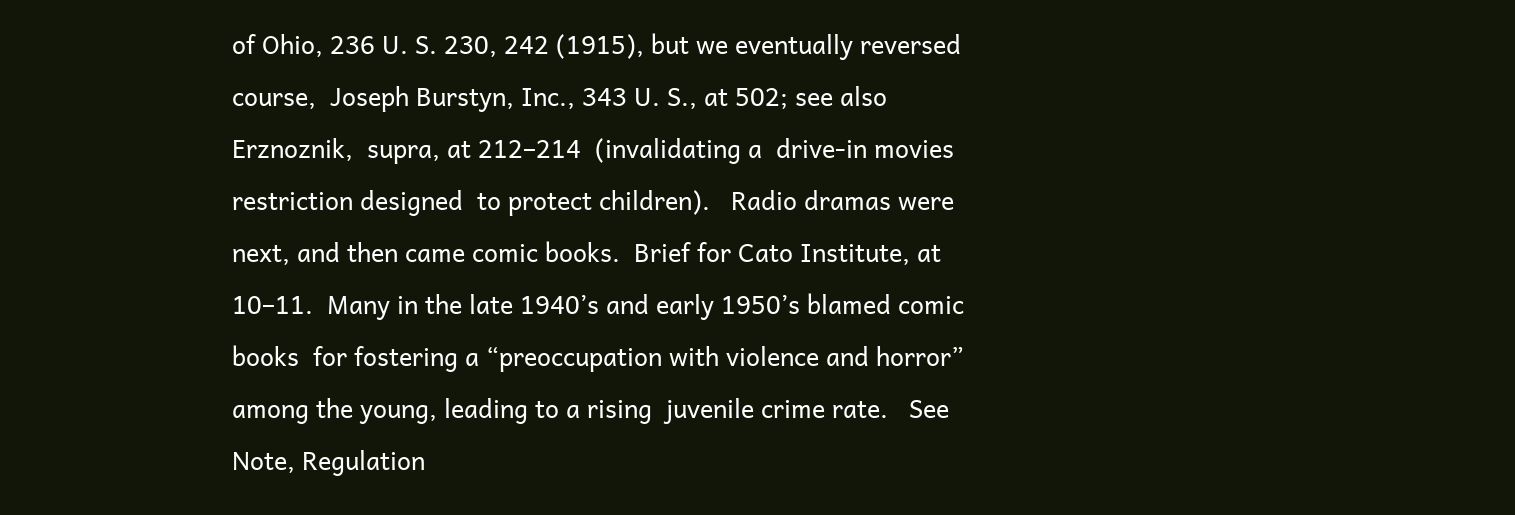of Ohio, 236 U. S. 230, 242 (1915), but we eventually reversed course,  Joseph Burstyn, Inc., 343 U. S., at 502; see also Erznoznik,  supra, at 212–214  (invalidating a  drive-in movies restriction designed  to protect children).   Radio dramas were next, and then came comic books.  Brief for Cato Institute, at 10–11.  Many in the late 1940’s and early 1950’s blamed comic books  for fostering a “preoccupation with violence and horror” among the young, leading to a rising  juvenile crime rate.   See Note, Regulation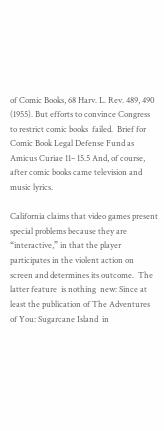of Comic Books, 68 Harv. L. Rev. 489, 490 (1955). But efforts to convince Congress to restrict comic books  failed.  Brief for Comic Book Legal Defense Fund as Amicus Curiae 11– 15.5 And, of course, after comic books came television and music lyrics.

California claims that video games present special problems because they are “interactive,” in that the player participates in the violent action on screen and determines its outcome.  The latter feature  is nothing  new: Since at least the publication of The Adventures of You: Sugarcane Island  in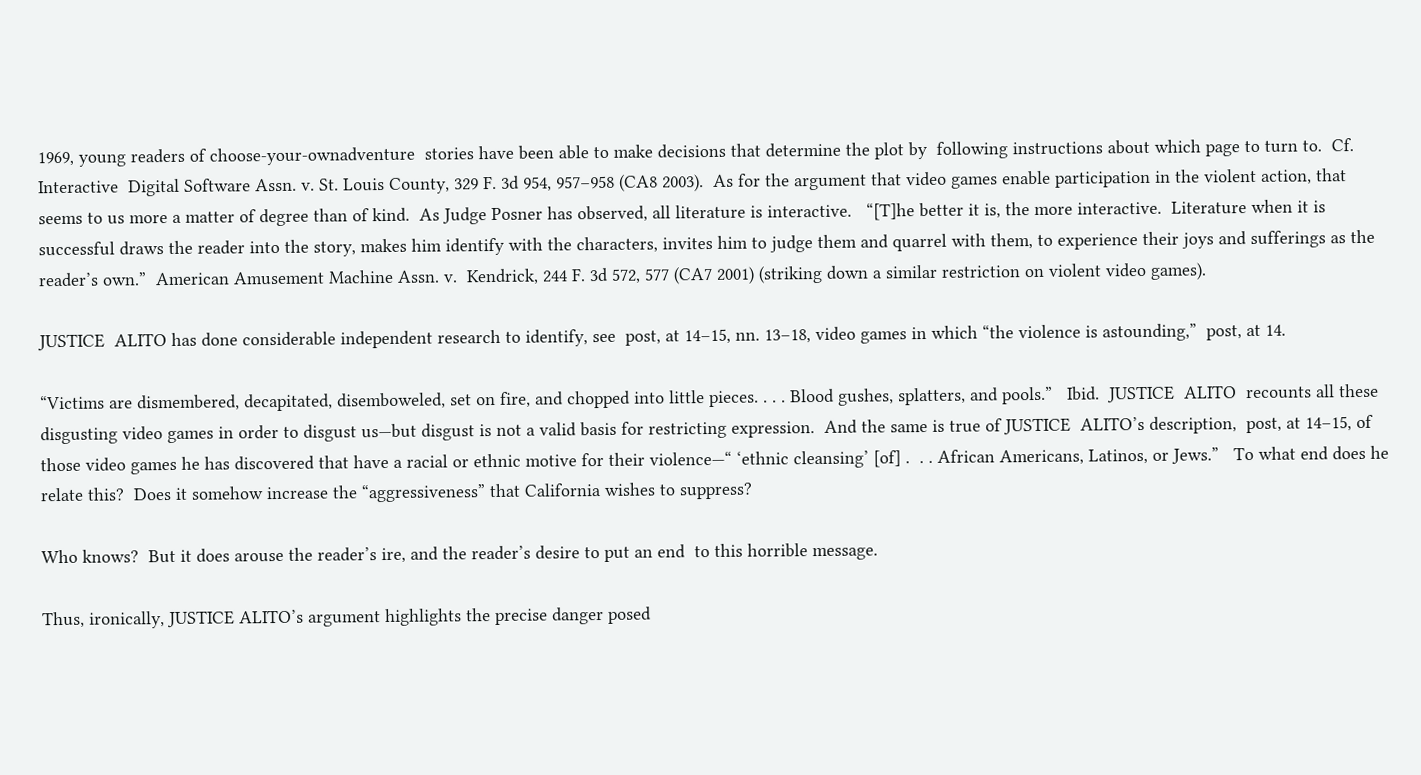1969, young readers of choose-your-ownadventure  stories have been able to make decisions that determine the plot by  following instructions about which page to turn to.  Cf.  Interactive  Digital Software Assn. v. St. Louis County, 329 F. 3d 954, 957–958 (CA8 2003).  As for the argument that video games enable participation in the violent action, that seems to us more a matter of degree than of kind.  As Judge Posner has observed, all literature is interactive.   “[T]he better it is, the more interactive.  Literature when it is successful draws the reader into the story, makes him identify with the characters, invites him to judge them and quarrel with them, to experience their joys and sufferings as the reader’s own.”  American Amusement Machine Assn. v.  Kendrick, 244 F. 3d 572, 577 (CA7 2001) (striking down a similar restriction on violent video games).

JUSTICE  ALITO has done considerable independent research to identify, see  post, at 14–15, nn. 13–18, video games in which “the violence is astounding,”  post, at 14.

“Victims are dismembered, decapitated, disemboweled, set on fire, and chopped into little pieces. . . . Blood gushes, splatters, and pools.”   Ibid.  JUSTICE  ALITO  recounts all these disgusting video games in order to disgust us—but disgust is not a valid basis for restricting expression.  And the same is true of JUSTICE  ALITO’s description,  post, at 14–15, of those video games he has discovered that have a racial or ethnic motive for their violence—“ ‘ethnic cleansing’ [of] .  . . African Americans, Latinos, or Jews.”   To what end does he relate this?  Does it somehow increase the “aggressiveness” that California wishes to suppress?

Who knows?  But it does arouse the reader’s ire, and the reader’s desire to put an end  to this horrible message.

Thus, ironically, JUSTICE ALITO’s argument highlights the precise danger posed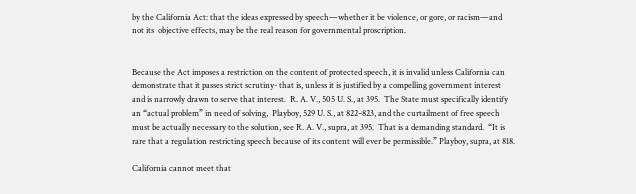by the California Act: that the ideas expressed by speech—whether it be violence, or gore, or racism—and not its  objective effects, may be the real reason for governmental proscription.


Because the Act imposes a restriction on the content of protected speech, it is invalid unless California can demonstrate that it passes strict scrutiny- that is, unless it is justified by a compelling government interest and is narrowly drawn to serve that interest.  R. A. V., 505 U. S., at 395.  The State must specifically identify an “actual problem” in need of solving,  Playboy, 529 U. S., at 822–823, and the curtailment of free speech must be actually necessary to the solution, see R. A. V., supra, at 395.  That is a demanding standard.  “It is rare that a regulation restricting speech because of its content will ever be permissible.” Playboy, supra, at 818.

California cannot meet that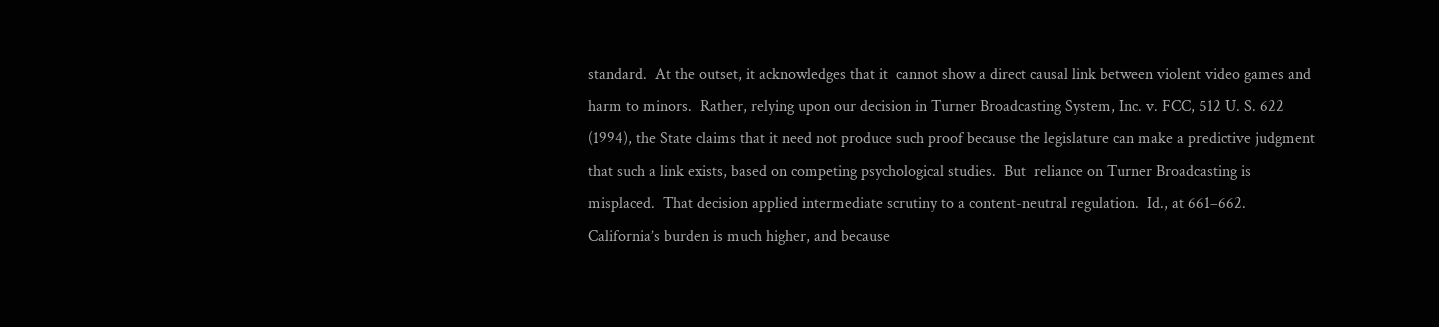standard.  At the outset, it acknowledges that it  cannot show a direct causal link between violent video games and harm to minors.  Rather, relying upon our decision in Turner Broadcasting System, Inc. v. FCC, 512 U. S. 622 (1994), the State claims that it need not produce such proof because the legislature can make a predictive judgment that such a link exists, based on competing psychological studies.  But  reliance on Turner Broadcasting is misplaced.  That decision applied intermediate scrutiny to a content-neutral regulation.  Id., at 661–662.  California’s burden is much higher, and because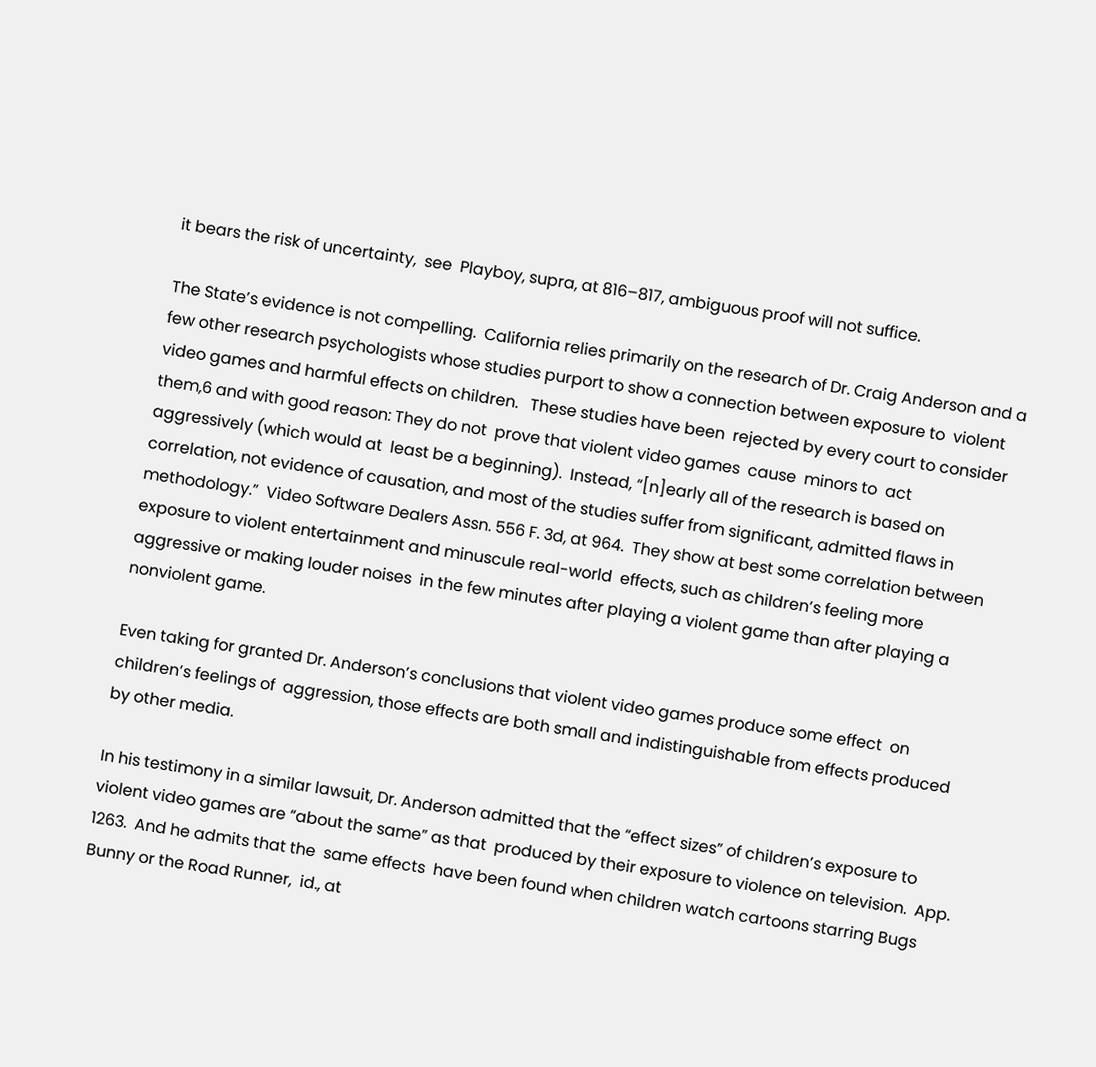it bears the risk of uncertainty,  see  Playboy, supra, at 816–817, ambiguous proof will not suffice.

The State’s evidence is not compelling.  California relies primarily on the research of Dr. Craig Anderson and a few other research psychologists whose studies purport to show a connection between exposure to  violent video games and harmful effects on children.   These studies have been  rejected by every court to consider them,6 and with good reason: They do not  prove that violent video games  cause  minors to  act  aggressively (which would at  least be a beginning).  Instead, “[n]early all of the research is based on correlation, not evidence of causation, and most of the studies suffer from significant, admitted flaws in methodology.”  Video Software Dealers Assn. 556 F. 3d, at 964.  They show at best some correlation between exposure to violent entertainment and minuscule real-world  effects, such as children’s feeling more aggressive or making louder noises  in the few minutes after playing a violent game than after playing a nonviolent game.

Even taking for granted Dr. Anderson’s conclusions that violent video games produce some effect  on children’s feelings of  aggression, those effects are both small and indistinguishable from effects produced by other media.

In his testimony in a similar lawsuit, Dr. Anderson admitted that the “effect sizes” of children’s exposure to violent video games are “about the same” as that  produced by their exposure to violence on television.  App. 1263.  And he admits that the  same effects  have been found when children watch cartoons starring Bugs Bunny or the Road Runner,  id., at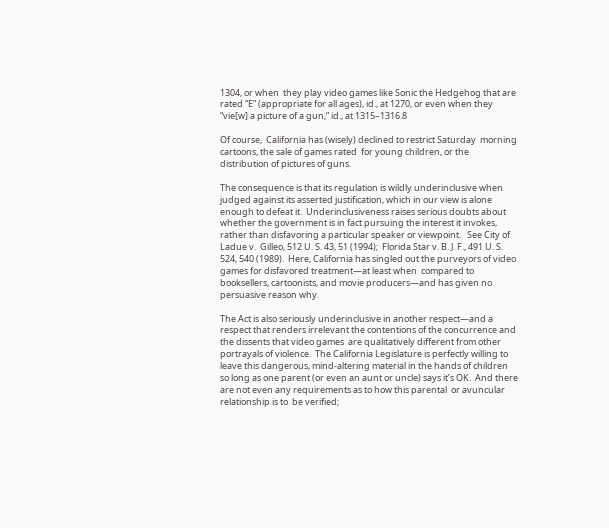1304, or when  they play video games like Sonic the Hedgehog that are rated “E” (appropriate for all ages), id., at 1270, or even when they “vie[w] a picture of a gun,” id., at 1315–1316.8

Of course,  California has (wisely) declined to restrict Saturday  morning cartoons, the sale of games rated  for young children, or the distribution of pictures of guns.

The consequence is that its regulation is wildly underinclusive when judged against its asserted justification, which in our view is alone enough to defeat it.  Underinclusiveness raises serious doubts about whether the government is in fact pursuing the interest it invokes, rather than disfavoring a particular speaker or viewpoint.   See City of Ladue v.  Gilleo, 512 U. S. 43, 51 (1994);  Florida Star v. B. J. F., 491 U. S. 524, 540 (1989).  Here, California has singled out the purveyors of video games for disfavored treatment—at least when  compared to booksellers, cartoonists, and movie producers—and has given no persuasive reason why.

The Act is also seriously underinclusive in another respect—and a respect that renders irrelevant the contentions of the concurrence and the dissents that video games  are qualitatively different from other portrayals of violence.  The California Legislature is perfectly willing to  leave this dangerous, mind-altering material in the hands of children so long as one parent (or even an aunt or uncle) says it’s OK.  And there are not even any requirements as to how this parental  or avuncular relationship is to  be verified;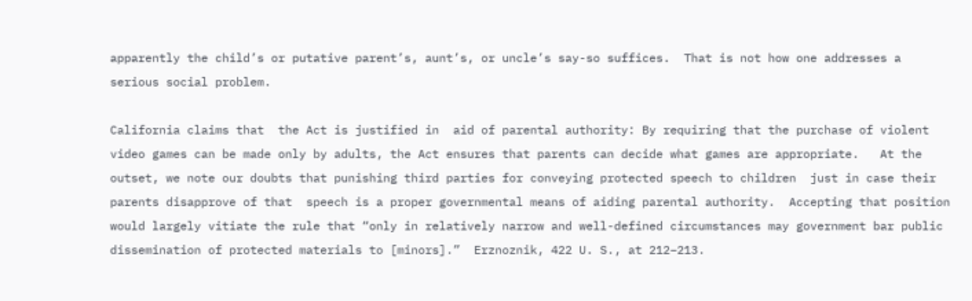apparently the child’s or putative parent’s, aunt’s, or uncle’s say-so suffices.  That is not how one addresses a  serious social problem.

California claims that  the Act is justified in  aid of parental authority: By requiring that the purchase of violent video games can be made only by adults, the Act ensures that parents can decide what games are appropriate.   At the outset, we note our doubts that punishing third parties for conveying protected speech to children  just in case their parents disapprove of that  speech is a proper governmental means of aiding parental authority.  Accepting that position would largely vitiate the rule that “only in relatively narrow and well-defined circumstances may government bar public dissemination of protected materials to [minors].”  Erznoznik, 422 U. S., at 212–213.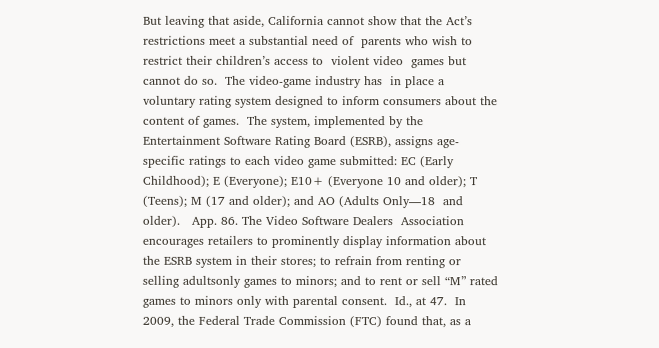But leaving that aside, California cannot show that the Act’s restrictions meet a substantial need of  parents who wish to restrict their children’s access to  violent video  games but cannot do so.  The video-game industry has  in place a voluntary rating system designed to inform consumers about the content of games.  The system, implemented by the Entertainment Software Rating Board (ESRB), assigns age-specific ratings to each video game submitted: EC (Early Childhood); E (Everyone); E10+ (Everyone 10 and older); T (Teens); M (17 and older); and AO (Adults Only—18  and older).   App. 86. The Video Software Dealers  Association  encourages retailers to prominently display information about the ESRB system in their stores; to refrain from renting or selling adultsonly games to minors; and to rent or sell “M” rated games to minors only with parental consent.  Id., at 47.  In 2009, the Federal Trade Commission (FTC) found that, as a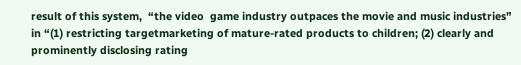result of this system,  “the video  game industry outpaces the movie and music industries”  in “(1) restricting targetmarketing of mature-rated products to children; (2) clearly and prominently disclosing rating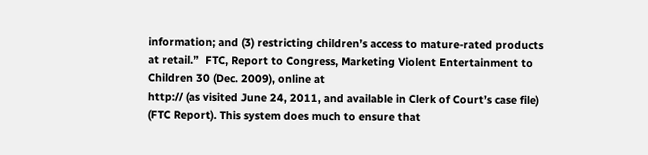information; and (3) restricting children’s access to mature-rated products  at retail.”  FTC, Report to Congress, Marketing Violent Entertainment to Children 30 (Dec. 2009), online at
http:// (as visited June 24, 2011, and available in Clerk of Court’s case file) (FTC Report). This system does much to ensure that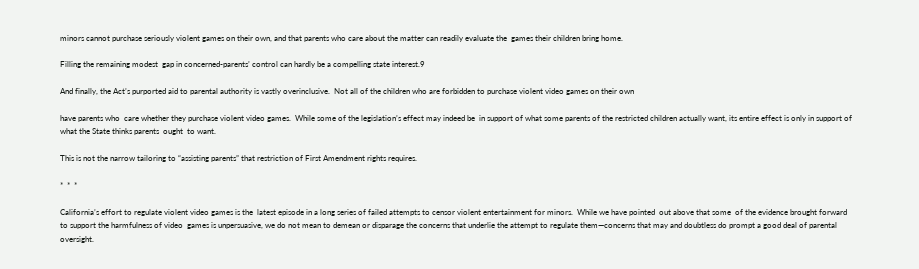minors cannot purchase seriously violent games on their own, and that parents who care about the matter can readily evaluate the  games their children bring home.

Filling the remaining modest  gap in concerned-parents’ control can hardly be a compelling state interest.9

And finally, the Act’s purported aid to parental authority is vastly overinclusive.  Not all of the children who are forbidden to purchase violent video games on their own

have parents who  care whether they purchase violent video games.  While some of the legislation’s effect may indeed be  in support of what some parents of the restricted children actually want, its entire effect is only in support of what the State thinks parents  ought  to want.

This is not the narrow tailoring to “assisting parents” that restriction of First Amendment rights requires.

*  *  *

California’s effort to regulate violent video games is the  latest episode in a long series of failed attempts to censor violent entertainment for minors.  While we have pointed  out above that some  of the evidence brought forward to support the harmfulness of video  games is unpersuasive, we do not mean to demean or disparage the concerns that underlie the attempt to regulate them—concerns that may and doubtless do prompt a good deal of parental oversight.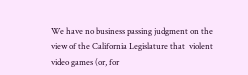We have no business passing judgment on the view of the California Legislature that  violent video games (or, for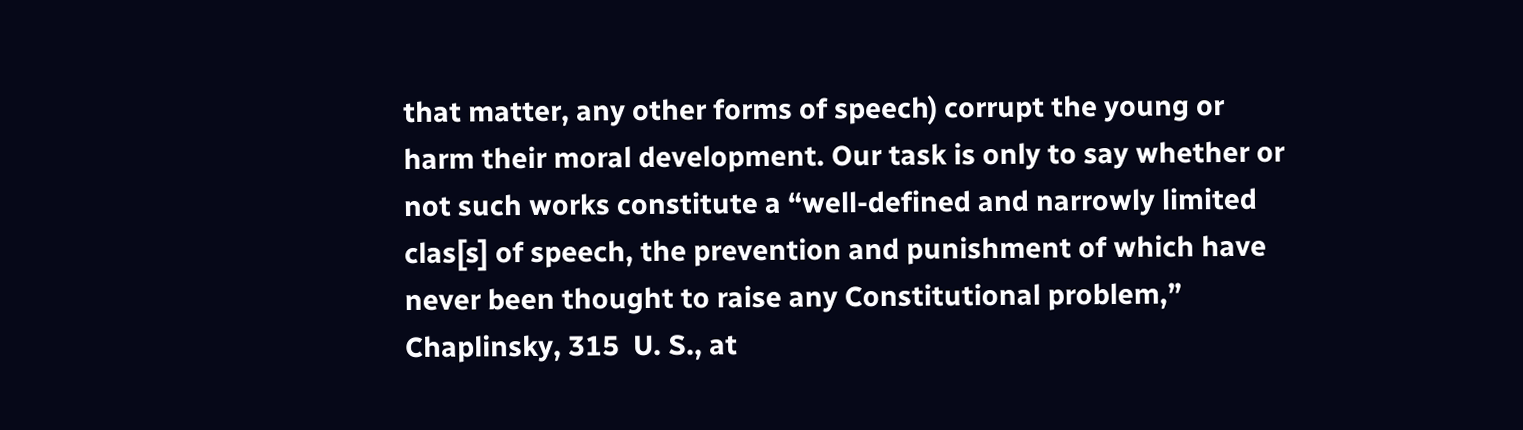that matter, any other forms of speech) corrupt the young or harm their moral development. Our task is only to say whether or not such works constitute a “well-defined and narrowly limited clas[s] of speech, the prevention and punishment of which have never been thought to raise any Constitutional problem,”  Chaplinsky, 315  U. S., at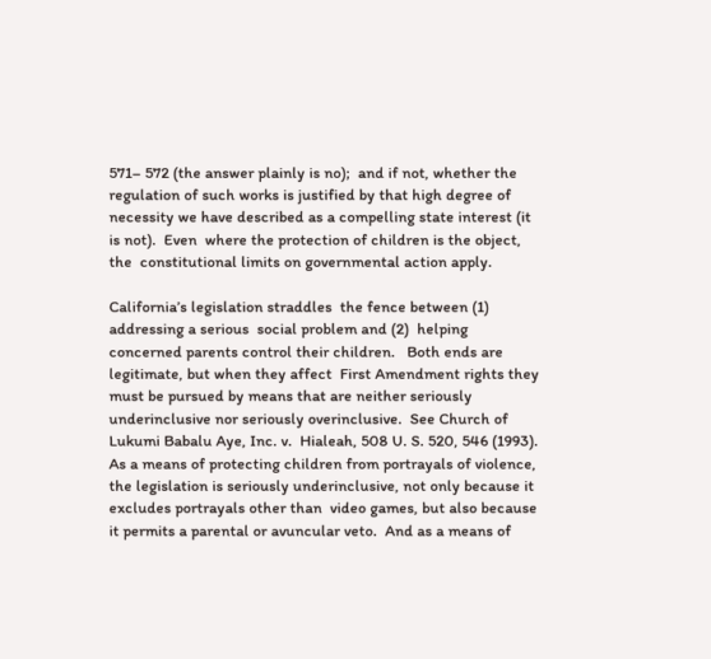571– 572 (the answer plainly is no);  and if not, whether the regulation of such works is justified by that high degree of necessity we have described as a compelling state interest (it is not).  Even  where the protection of children is the object, the  constitutional limits on governmental action apply.

California’s legislation straddles  the fence between (1) addressing a serious  social problem and (2)  helping concerned parents control their children.   Both ends are legitimate, but when they affect  First Amendment rights they must be pursued by means that are neither seriously underinclusive nor seriously overinclusive.  See Church of Lukumi Babalu Aye, Inc. v.  Hialeah, 508 U. S. 520, 546 (1993).  As a means of protecting children from portrayals of violence, the legislation is seriously underinclusive, not only because it excludes portrayals other than  video games, but also because it permits a parental or avuncular veto.  And as a means of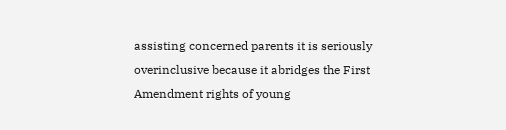assisting concerned parents it is seriously overinclusive because it abridges the First Amendment rights of young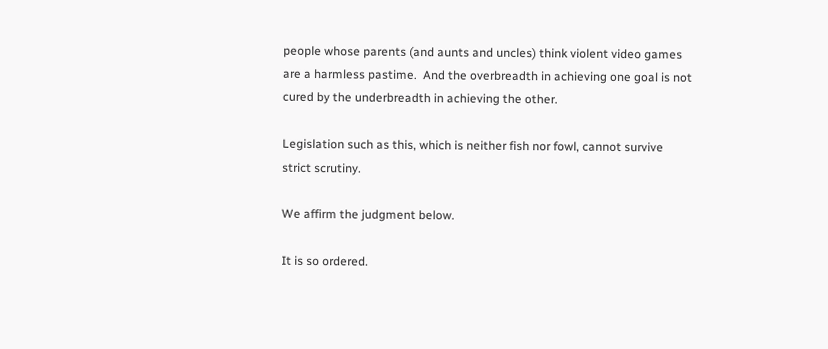people whose parents (and aunts and uncles) think violent video games are a harmless pastime.  And the overbreadth in achieving one goal is not cured by the underbreadth in achieving the other.

Legislation such as this, which is neither fish nor fowl, cannot survive strict scrutiny.

We affirm the judgment below.

It is so ordered.